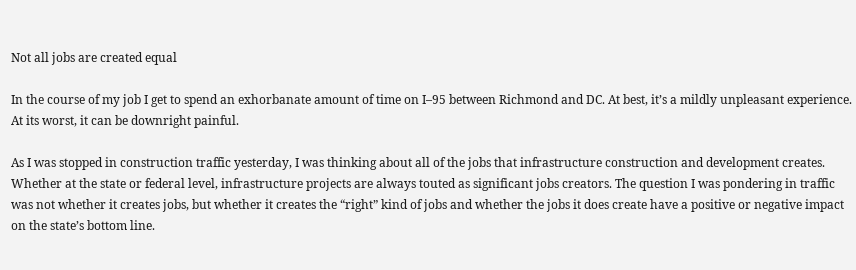Not all jobs are created equal

In the course of my job I get to spend an exhorbanate amount of time on I–95 between Richmond and DC. At best, it’s a mildly unpleasant experience. At its worst, it can be downright painful.

As I was stopped in construction traffic yesterday, I was thinking about all of the jobs that infrastructure construction and development creates. Whether at the state or federal level, infrastructure projects are always touted as significant jobs creators. The question I was pondering in traffic was not whether it creates jobs, but whether it creates the “right” kind of jobs and whether the jobs it does create have a positive or negative impact on the state’s bottom line.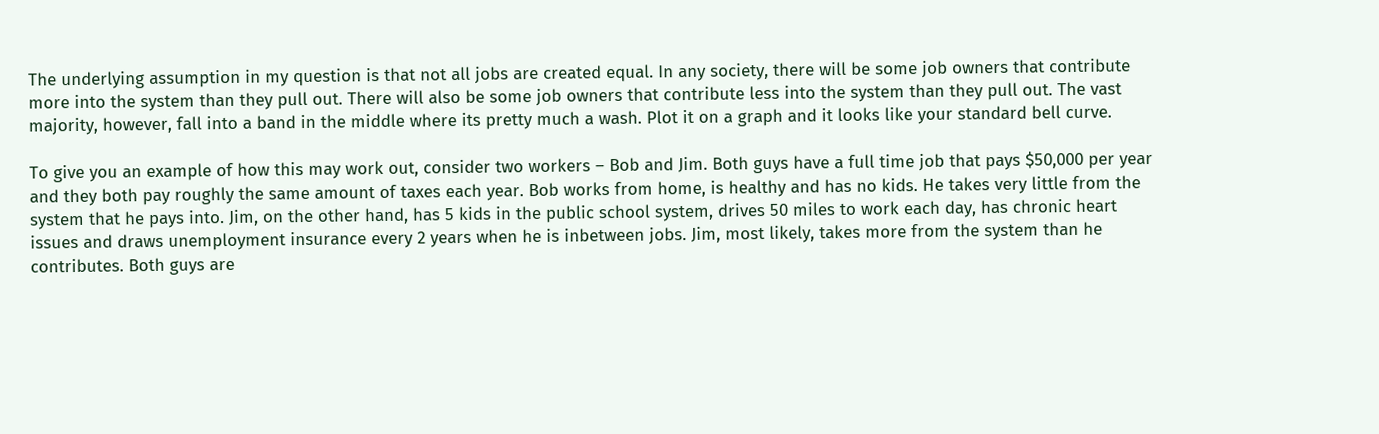The underlying assumption in my question is that not all jobs are created equal. In any society, there will be some job owners that contribute more into the system than they pull out. There will also be some job owners that contribute less into the system than they pull out. The vast majority, however, fall into a band in the middle where its pretty much a wash. Plot it on a graph and it looks like your standard bell curve.

To give you an example of how this may work out, consider two workers – Bob and Jim. Both guys have a full time job that pays $50,000 per year and they both pay roughly the same amount of taxes each year. Bob works from home, is healthy and has no kids. He takes very little from the system that he pays into. Jim, on the other hand, has 5 kids in the public school system, drives 50 miles to work each day, has chronic heart issues and draws unemployment insurance every 2 years when he is inbetween jobs. Jim, most likely, takes more from the system than he contributes. Both guys are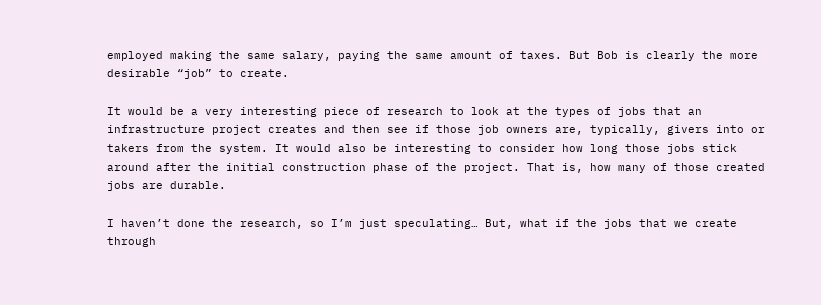employed making the same salary, paying the same amount of taxes. But Bob is clearly the more desirable “job” to create.

It would be a very interesting piece of research to look at the types of jobs that an infrastructure project creates and then see if those job owners are, typically, givers into or takers from the system. It would also be interesting to consider how long those jobs stick around after the initial construction phase of the project. That is, how many of those created jobs are durable.

I haven’t done the research, so I’m just speculating… But, what if the jobs that we create through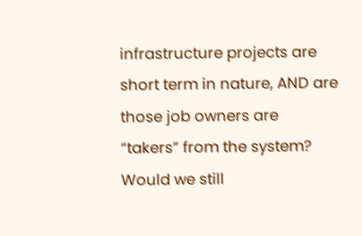infrastructure projects are short term in nature, AND are those job owners are “takers” from the system? Would we still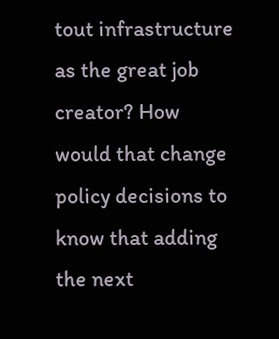tout infrastructure as the great job creator? How would that change policy decisions to know that adding the next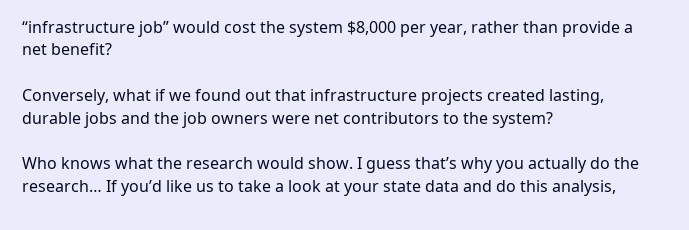“infrastructure job” would cost the system $8,000 per year, rather than provide a net benefit?

Conversely, what if we found out that infrastructure projects created lasting, durable jobs and the job owners were net contributors to the system?

Who knows what the research would show. I guess that’s why you actually do the research… If you’d like us to take a look at your state data and do this analysis,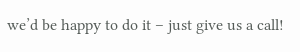we’d be happy to do it – just give us a call!